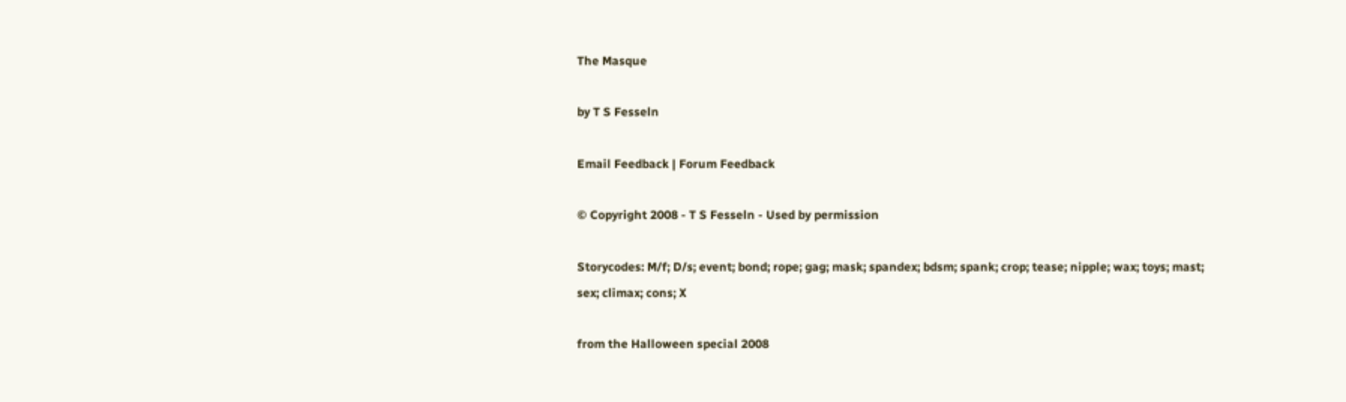The Masque

by T S Fesseln

Email Feedback | Forum Feedback

© Copyright 2008 - T S Fesseln - Used by permission

Storycodes: M/f; D/s; event; bond; rope; gag; mask; spandex; bdsm; spank; crop; tease; nipple; wax; toys; mast; sex; climax; cons; X

from the Halloween special 2008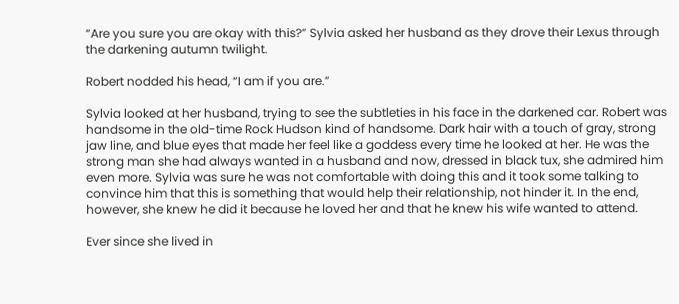“Are you sure you are okay with this?” Sylvia asked her husband as they drove their Lexus through the darkening autumn twilight.

Robert nodded his head, “I am if you are.”

Sylvia looked at her husband, trying to see the subtleties in his face in the darkened car. Robert was handsome in the old-time Rock Hudson kind of handsome. Dark hair with a touch of gray, strong jaw line, and blue eyes that made her feel like a goddess every time he looked at her. He was the strong man she had always wanted in a husband and now, dressed in black tux, she admired him even more. Sylvia was sure he was not comfortable with doing this and it took some talking to convince him that this is something that would help their relationship, not hinder it. In the end, however, she knew he did it because he loved her and that he knew his wife wanted to attend.

Ever since she lived in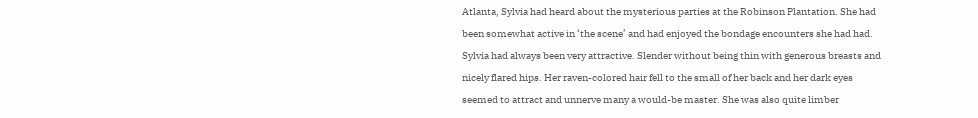Atlanta, Sylvia had heard about the mysterious parties at the Robinson Plantation. She had been somewhat active in ‘the scene’ and had enjoyed the bondage encounters she had had. Sylvia had always been very attractive. Slender without being thin with generous breasts and nicely flared hips. Her raven-colored hair fell to the small of her back and her dark eyes seemed to attract and unnerve many a would-be master. She was also quite limber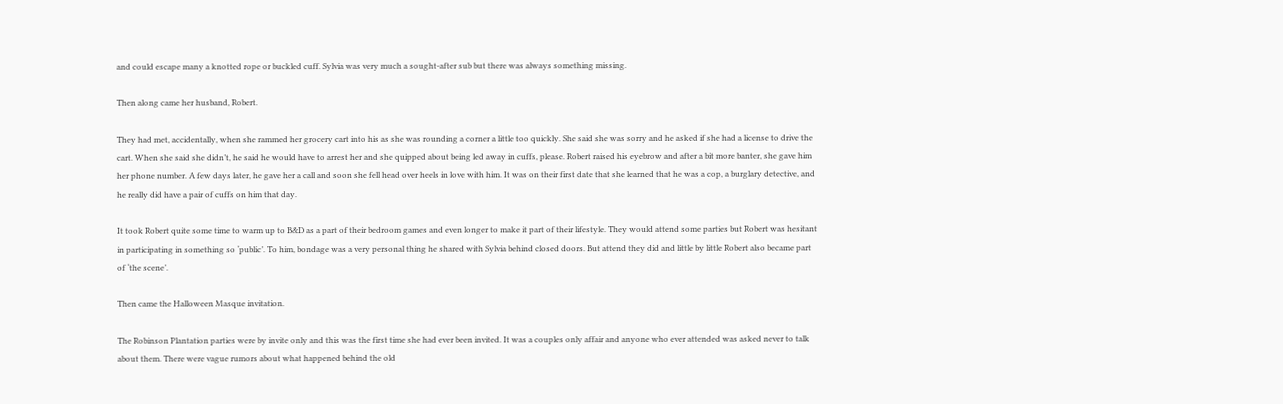and could escape many a knotted rope or buckled cuff. Sylvia was very much a sought-after sub but there was always something missing.

Then along came her husband, Robert.

They had met, accidentally, when she rammed her grocery cart into his as she was rounding a corner a little too quickly. She said she was sorry and he asked if she had a license to drive the cart. When she said she didn’t, he said he would have to arrest her and she quipped about being led away in cuffs, please. Robert raised his eyebrow and after a bit more banter, she gave him her phone number. A few days later, he gave her a call and soon she fell head over heels in love with him. It was on their first date that she learned that he was a cop, a burglary detective, and he really did have a pair of cuffs on him that day.

It took Robert quite some time to warm up to B&D as a part of their bedroom games and even longer to make it part of their lifestyle. They would attend some parties but Robert was hesitant in participating in something so ‘public’. To him, bondage was a very personal thing he shared with Sylvia behind closed doors. But attend they did and little by little Robert also became part of ‘the scene’.

Then came the Halloween Masque invitation.

The Robinson Plantation parties were by invite only and this was the first time she had ever been invited. It was a couples only affair and anyone who ever attended was asked never to talk about them. There were vague rumors about what happened behind the old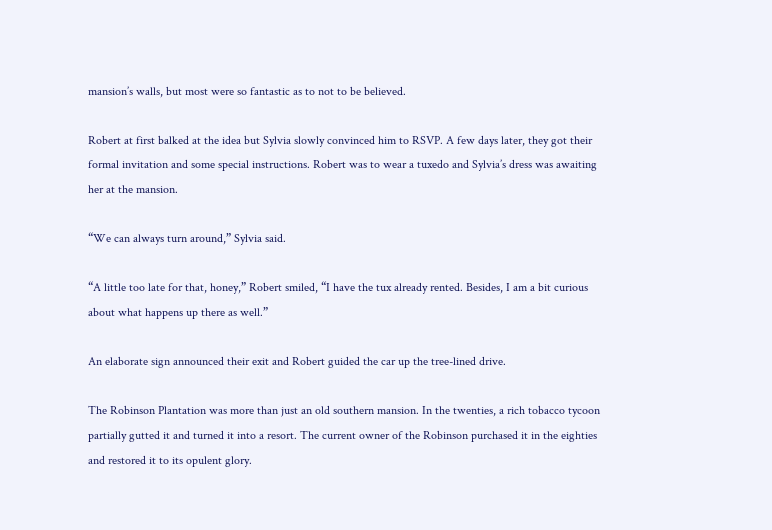mansion’s walls, but most were so fantastic as to not to be believed.

Robert at first balked at the idea but Sylvia slowly convinced him to RSVP. A few days later, they got their formal invitation and some special instructions. Robert was to wear a tuxedo and Sylvia’s dress was awaiting her at the mansion.

“We can always turn around,” Sylvia said.

“A little too late for that, honey,” Robert smiled, “I have the tux already rented. Besides, I am a bit curious about what happens up there as well.”

An elaborate sign announced their exit and Robert guided the car up the tree-lined drive.

The Robinson Plantation was more than just an old southern mansion. In the twenties, a rich tobacco tycoon partially gutted it and turned it into a resort. The current owner of the Robinson purchased it in the eighties and restored it to its opulent glory.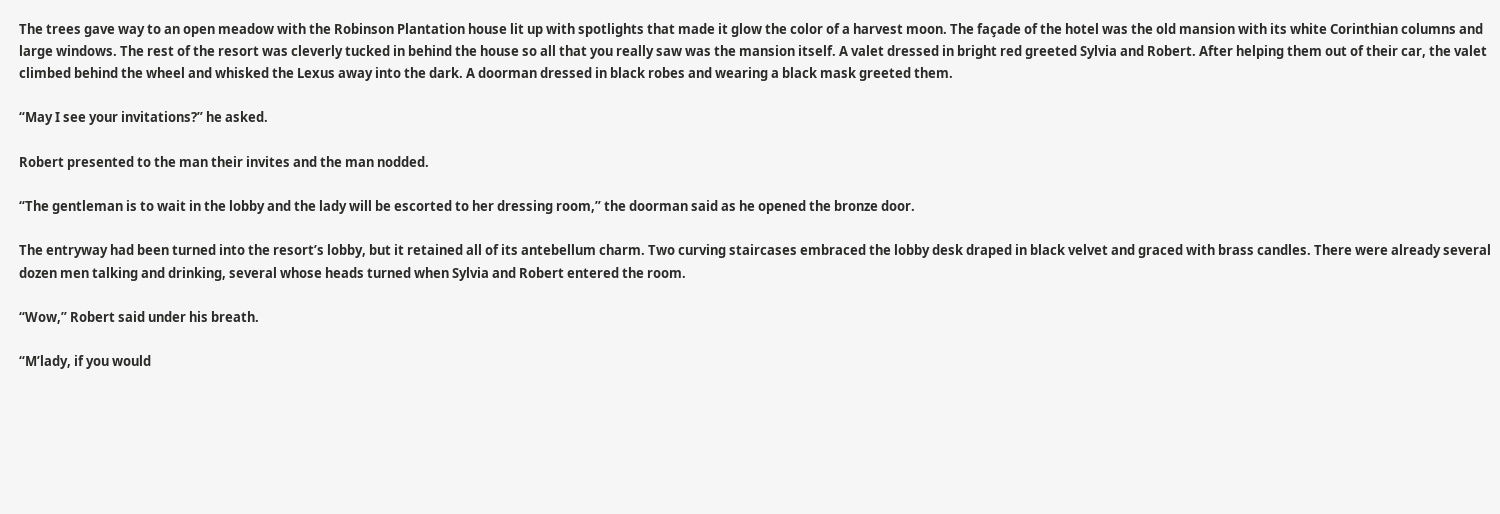The trees gave way to an open meadow with the Robinson Plantation house lit up with spotlights that made it glow the color of a harvest moon. The façade of the hotel was the old mansion with its white Corinthian columns and large windows. The rest of the resort was cleverly tucked in behind the house so all that you really saw was the mansion itself. A valet dressed in bright red greeted Sylvia and Robert. After helping them out of their car, the valet climbed behind the wheel and whisked the Lexus away into the dark. A doorman dressed in black robes and wearing a black mask greeted them.

“May I see your invitations?” he asked.

Robert presented to the man their invites and the man nodded.

“The gentleman is to wait in the lobby and the lady will be escorted to her dressing room,” the doorman said as he opened the bronze door.

The entryway had been turned into the resort’s lobby, but it retained all of its antebellum charm. Two curving staircases embraced the lobby desk draped in black velvet and graced with brass candles. There were already several dozen men talking and drinking, several whose heads turned when Sylvia and Robert entered the room.

“Wow,” Robert said under his breath.

“M’lady, if you would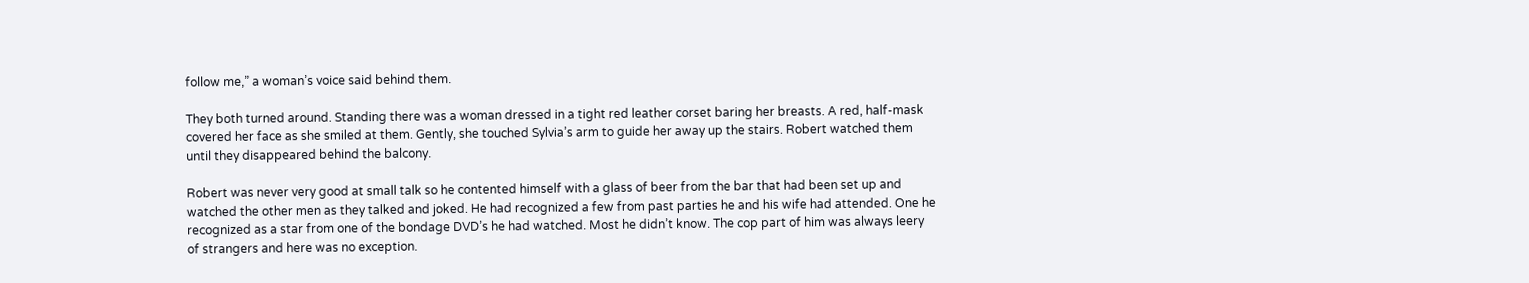follow me,” a woman’s voice said behind them.

They both turned around. Standing there was a woman dressed in a tight red leather corset baring her breasts. A red, half-mask covered her face as she smiled at them. Gently, she touched Sylvia’s arm to guide her away up the stairs. Robert watched them until they disappeared behind the balcony.

Robert was never very good at small talk so he contented himself with a glass of beer from the bar that had been set up and watched the other men as they talked and joked. He had recognized a few from past parties he and his wife had attended. One he recognized as a star from one of the bondage DVD’s he had watched. Most he didn’t know. The cop part of him was always leery of strangers and here was no exception.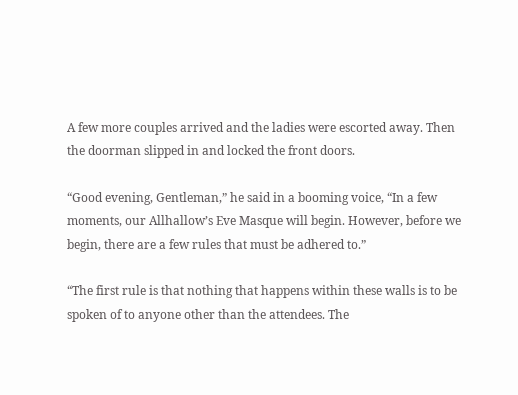A few more couples arrived and the ladies were escorted away. Then the doorman slipped in and locked the front doors.

“Good evening, Gentleman,” he said in a booming voice, “In a few moments, our Allhallow’s Eve Masque will begin. However, before we begin, there are a few rules that must be adhered to.”

“The first rule is that nothing that happens within these walls is to be spoken of to anyone other than the attendees. The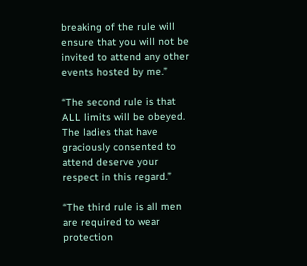breaking of the rule will ensure that you will not be invited to attend any other events hosted by me.”

“The second rule is that ALL limits will be obeyed. The ladies that have graciously consented to attend deserve your respect in this regard.”

“The third rule is all men are required to wear protection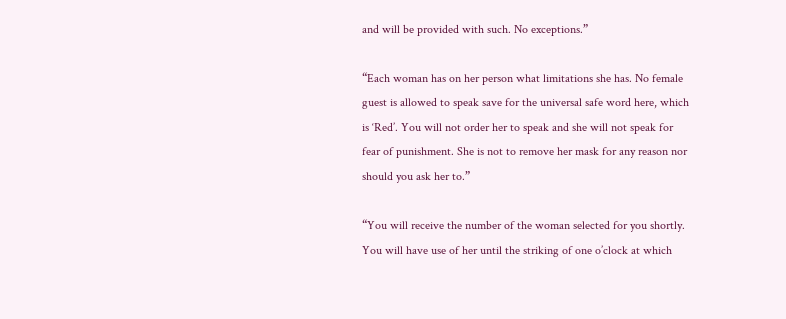and will be provided with such. No exceptions.”

“Each woman has on her person what limitations she has. No female guest is allowed to speak save for the universal safe word here, which is ‘Red’. You will not order her to speak and she will not speak for fear of punishment. She is not to remove her mask for any reason nor should you ask her to.”

“You will receive the number of the woman selected for you shortly. You will have use of her until the striking of one o’clock at which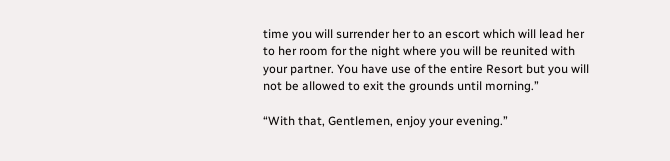time you will surrender her to an escort which will lead her to her room for the night where you will be reunited with your partner. You have use of the entire Resort but you will not be allowed to exit the grounds until morning.”

“With that, Gentlemen, enjoy your evening.”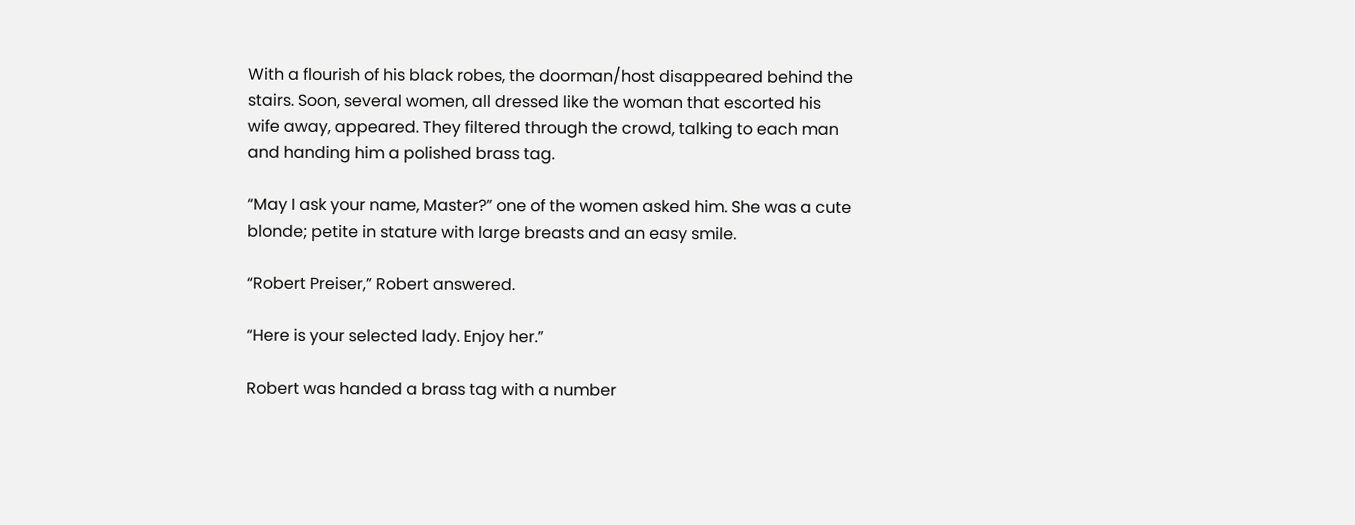With a flourish of his black robes, the doorman/host disappeared behind the stairs. Soon, several women, all dressed like the woman that escorted his wife away, appeared. They filtered through the crowd, talking to each man and handing him a polished brass tag.

“May I ask your name, Master?” one of the women asked him. She was a cute blonde; petite in stature with large breasts and an easy smile.

“Robert Preiser,” Robert answered.

“Here is your selected lady. Enjoy her.”

Robert was handed a brass tag with a number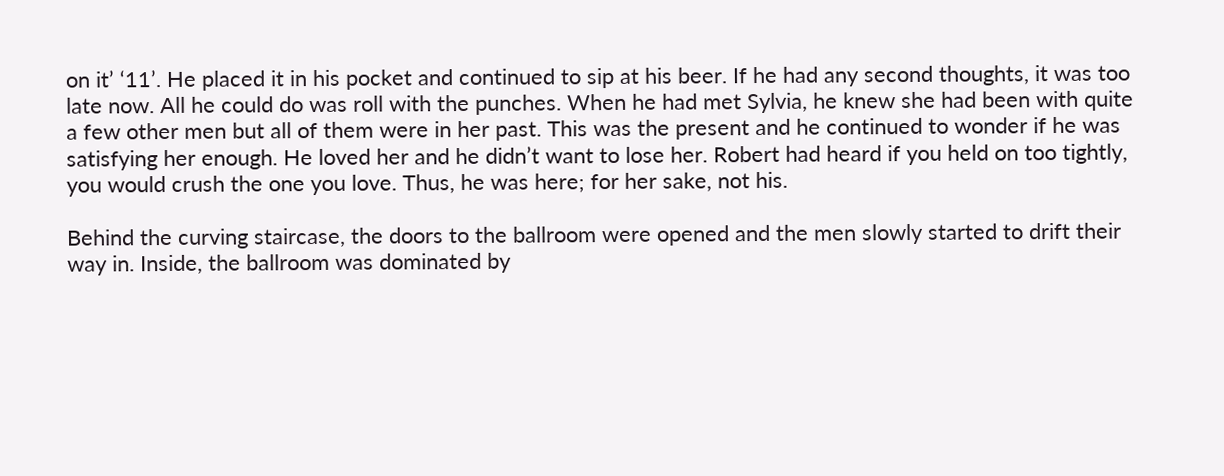on it’ ‘11’. He placed it in his pocket and continued to sip at his beer. If he had any second thoughts, it was too late now. All he could do was roll with the punches. When he had met Sylvia, he knew she had been with quite a few other men but all of them were in her past. This was the present and he continued to wonder if he was satisfying her enough. He loved her and he didn’t want to lose her. Robert had heard if you held on too tightly, you would crush the one you love. Thus, he was here; for her sake, not his.

Behind the curving staircase, the doors to the ballroom were opened and the men slowly started to drift their way in. Inside, the ballroom was dominated by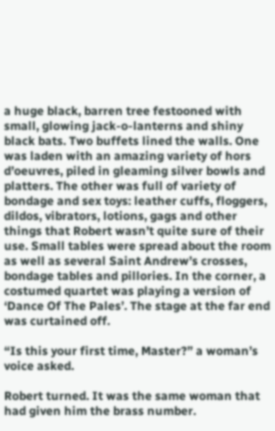a huge black, barren tree festooned with small, glowing jack-o-lanterns and shiny black bats. Two buffets lined the walls. One was laden with an amazing variety of hors d’oeuvres, piled in gleaming silver bowls and platters. The other was full of variety of bondage and sex toys: leather cuffs, floggers, dildos, vibrators, lotions, gags and other things that Robert wasn’t quite sure of their use. Small tables were spread about the room as well as several Saint Andrew’s crosses, bondage tables and pillories. In the corner, a costumed quartet was playing a version of ‘Dance Of The Pales’. The stage at the far end was curtained off.

“Is this your first time, Master?” a woman’s voice asked.

Robert turned. It was the same woman that had given him the brass number.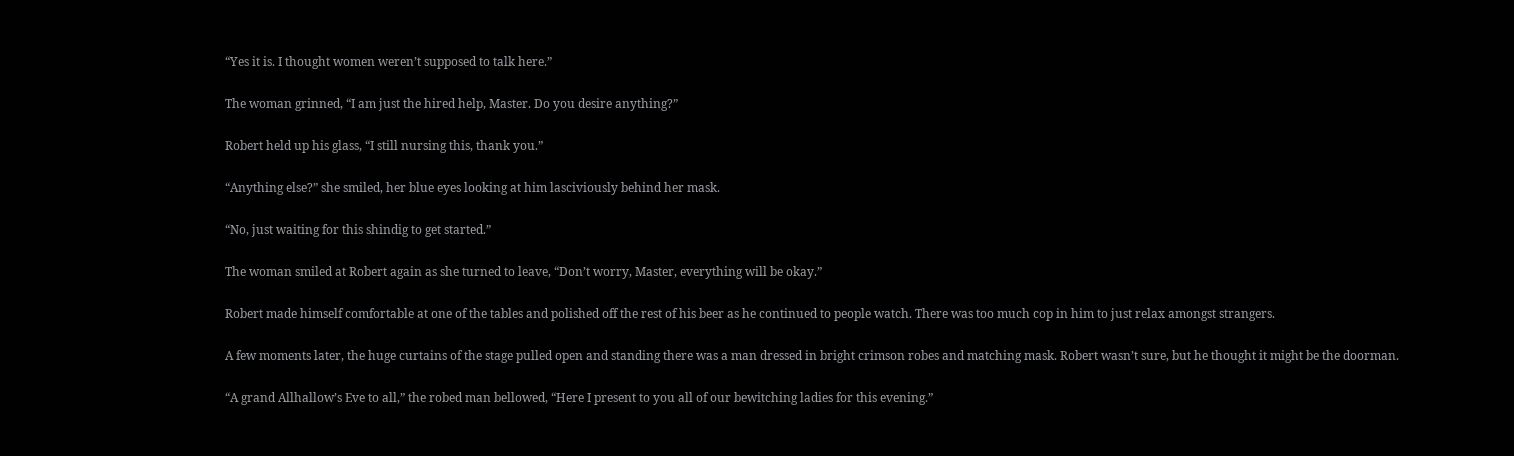“Yes it is. I thought women weren’t supposed to talk here.”

The woman grinned, “I am just the hired help, Master. Do you desire anything?”

Robert held up his glass, “I still nursing this, thank you.”

“Anything else?” she smiled, her blue eyes looking at him lasciviously behind her mask.

“No, just waiting for this shindig to get started.”

The woman smiled at Robert again as she turned to leave, “Don’t worry, Master, everything will be okay.”

Robert made himself comfortable at one of the tables and polished off the rest of his beer as he continued to people watch. There was too much cop in him to just relax amongst strangers.

A few moments later, the huge curtains of the stage pulled open and standing there was a man dressed in bright crimson robes and matching mask. Robert wasn’t sure, but he thought it might be the doorman.

“A grand Allhallow’s Eve to all,” the robed man bellowed, “Here I present to you all of our bewitching ladies for this evening.”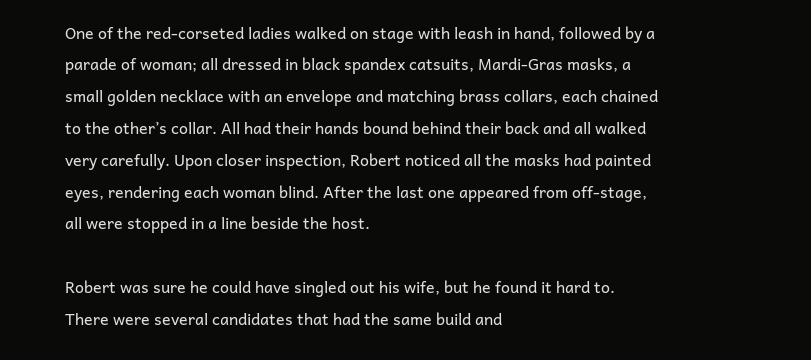One of the red-corseted ladies walked on stage with leash in hand, followed by a parade of woman; all dressed in black spandex catsuits, Mardi-Gras masks, a small golden necklace with an envelope and matching brass collars, each chained to the other’s collar. All had their hands bound behind their back and all walked very carefully. Upon closer inspection, Robert noticed all the masks had painted eyes, rendering each woman blind. After the last one appeared from off-stage, all were stopped in a line beside the host.

Robert was sure he could have singled out his wife, but he found it hard to. There were several candidates that had the same build and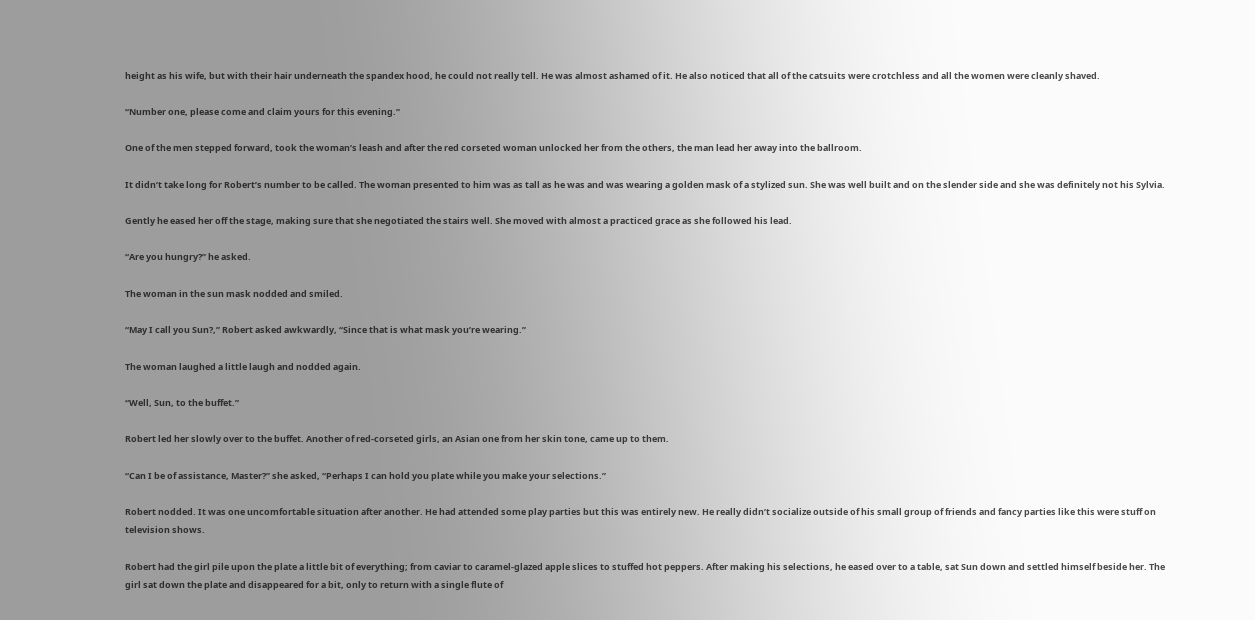height as his wife, but with their hair underneath the spandex hood, he could not really tell. He was almost ashamed of it. He also noticed that all of the catsuits were crotchless and all the women were cleanly shaved.

“Number one, please come and claim yours for this evening.”

One of the men stepped forward, took the woman’s leash and after the red corseted woman unlocked her from the others, the man lead her away into the ballroom.

It didn’t take long for Robert’s number to be called. The woman presented to him was as tall as he was and was wearing a golden mask of a stylized sun. She was well built and on the slender side and she was definitely not his Sylvia.

Gently he eased her off the stage, making sure that she negotiated the stairs well. She moved with almost a practiced grace as she followed his lead.

“Are you hungry?” he asked.

The woman in the sun mask nodded and smiled.

“May I call you Sun?,” Robert asked awkwardly, “Since that is what mask you’re wearing.”

The woman laughed a little laugh and nodded again.

“Well, Sun, to the buffet.”

Robert led her slowly over to the buffet. Another of red-corseted girls, an Asian one from her skin tone, came up to them.

“Can I be of assistance, Master?” she asked, “Perhaps I can hold you plate while you make your selections.”

Robert nodded. It was one uncomfortable situation after another. He had attended some play parties but this was entirely new. He really didn’t socialize outside of his small group of friends and fancy parties like this were stuff on television shows.

Robert had the girl pile upon the plate a little bit of everything; from caviar to caramel-glazed apple slices to stuffed hot peppers. After making his selections, he eased over to a table, sat Sun down and settled himself beside her. The girl sat down the plate and disappeared for a bit, only to return with a single flute of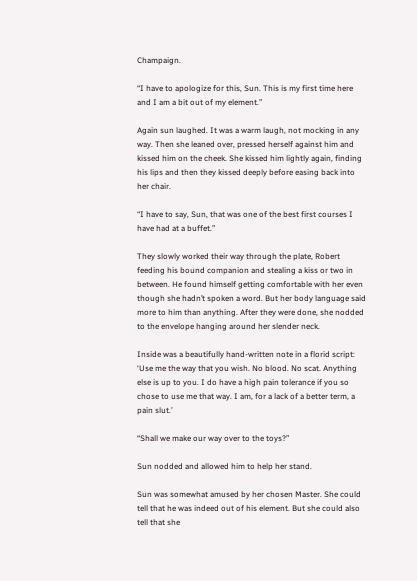Champaign.

“I have to apologize for this, Sun. This is my first time here and I am a bit out of my element.”

Again sun laughed. It was a warm laugh, not mocking in any way. Then she leaned over, pressed herself against him and kissed him on the cheek. She kissed him lightly again, finding his lips and then they kissed deeply before easing back into her chair.

“I have to say, Sun, that was one of the best first courses I have had at a buffet.”

They slowly worked their way through the plate, Robert feeding his bound companion and stealing a kiss or two in between. He found himself getting comfortable with her even though she hadn’t spoken a word. But her body language said more to him than anything. After they were done, she nodded to the envelope hanging around her slender neck.

Inside was a beautifully hand-written note in a florid script: ‘Use me the way that you wish. No blood. No scat. Anything else is up to you. I do have a high pain tolerance if you so chose to use me that way. I am, for a lack of a better term, a pain slut.’

“Shall we make our way over to the toys?”

Sun nodded and allowed him to help her stand.

Sun was somewhat amused by her chosen Master. She could tell that he was indeed out of his element. But she could also tell that she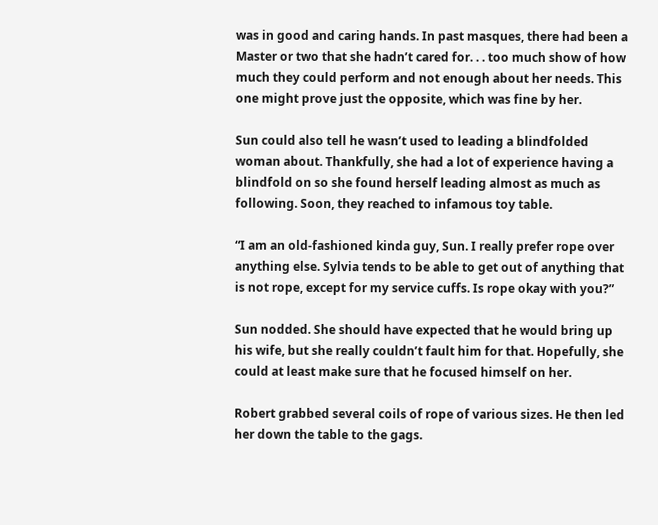was in good and caring hands. In past masques, there had been a Master or two that she hadn’t cared for. . . too much show of how much they could perform and not enough about her needs. This one might prove just the opposite, which was fine by her.

Sun could also tell he wasn’t used to leading a blindfolded woman about. Thankfully, she had a lot of experience having a blindfold on so she found herself leading almost as much as following. Soon, they reached to infamous toy table.

“I am an old-fashioned kinda guy, Sun. I really prefer rope over anything else. Sylvia tends to be able to get out of anything that is not rope, except for my service cuffs. Is rope okay with you?”

Sun nodded. She should have expected that he would bring up his wife, but she really couldn’t fault him for that. Hopefully, she could at least make sure that he focused himself on her.

Robert grabbed several coils of rope of various sizes. He then led her down the table to the gags.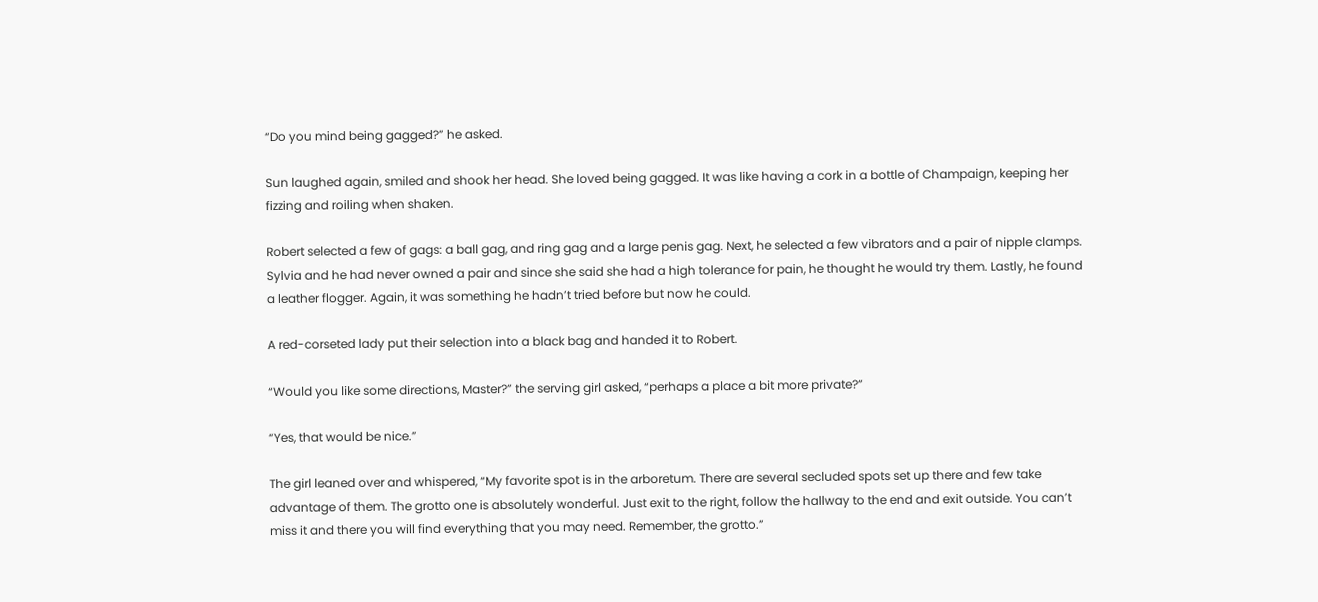“Do you mind being gagged?” he asked.

Sun laughed again, smiled and shook her head. She loved being gagged. It was like having a cork in a bottle of Champaign, keeping her fizzing and roiling when shaken.

Robert selected a few of gags: a ball gag, and ring gag and a large penis gag. Next, he selected a few vibrators and a pair of nipple clamps. Sylvia and he had never owned a pair and since she said she had a high tolerance for pain, he thought he would try them. Lastly, he found a leather flogger. Again, it was something he hadn’t tried before but now he could.

A red-corseted lady put their selection into a black bag and handed it to Robert.

“Would you like some directions, Master?” the serving girl asked, “perhaps a place a bit more private?”

“Yes, that would be nice.”

The girl leaned over and whispered, “My favorite spot is in the arboretum. There are several secluded spots set up there and few take advantage of them. The grotto one is absolutely wonderful. Just exit to the right, follow the hallway to the end and exit outside. You can’t miss it and there you will find everything that you may need. Remember, the grotto.”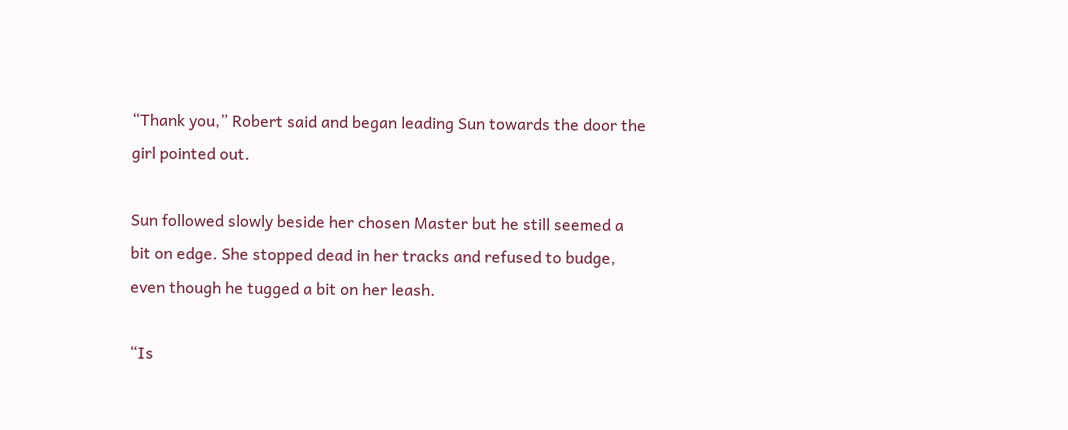“Thank you,” Robert said and began leading Sun towards the door the girl pointed out.

Sun followed slowly beside her chosen Master but he still seemed a bit on edge. She stopped dead in her tracks and refused to budge, even though he tugged a bit on her leash.

“Is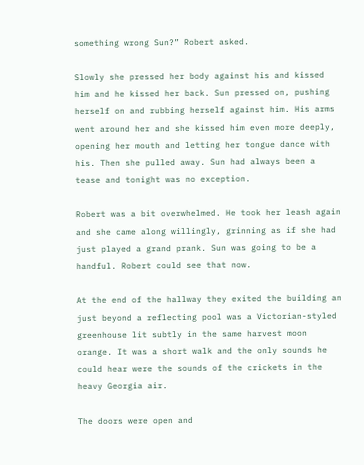something wrong Sun?” Robert asked.

Slowly she pressed her body against his and kissed him and he kissed her back. Sun pressed on, pushing herself on and rubbing herself against him. His arms went around her and she kissed him even more deeply, opening her mouth and letting her tongue dance with his. Then she pulled away. Sun had always been a tease and tonight was no exception.

Robert was a bit overwhelmed. He took her leash again and she came along willingly, grinning as if she had just played a grand prank. Sun was going to be a handful. Robert could see that now.

At the end of the hallway they exited the building an just beyond a reflecting pool was a Victorian-styled greenhouse lit subtly in the same harvest moon orange. It was a short walk and the only sounds he could hear were the sounds of the crickets in the heavy Georgia air.

The doors were open and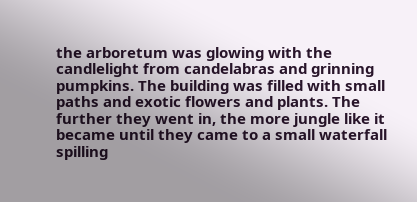the arboretum was glowing with the candlelight from candelabras and grinning pumpkins. The building was filled with small paths and exotic flowers and plants. The further they went in, the more jungle like it became until they came to a small waterfall spilling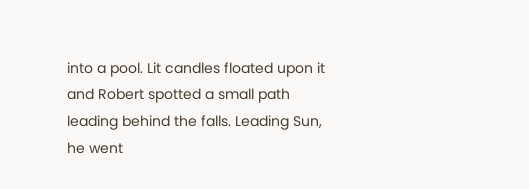into a pool. Lit candles floated upon it and Robert spotted a small path leading behind the falls. Leading Sun, he went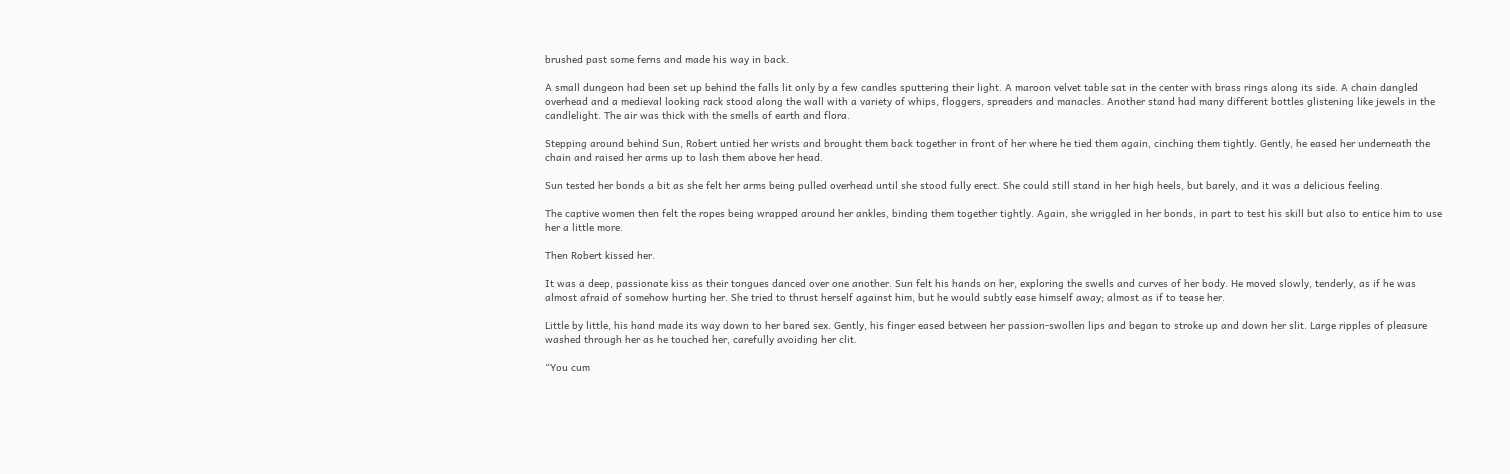brushed past some ferns and made his way in back.

A small dungeon had been set up behind the falls lit only by a few candles sputtering their light. A maroon velvet table sat in the center with brass rings along its side. A chain dangled overhead and a medieval looking rack stood along the wall with a variety of whips, floggers, spreaders and manacles. Another stand had many different bottles glistening like jewels in the candlelight. The air was thick with the smells of earth and flora.

Stepping around behind Sun, Robert untied her wrists and brought them back together in front of her where he tied them again, cinching them tightly. Gently, he eased her underneath the chain and raised her arms up to lash them above her head.

Sun tested her bonds a bit as she felt her arms being pulled overhead until she stood fully erect. She could still stand in her high heels, but barely, and it was a delicious feeling.

The captive women then felt the ropes being wrapped around her ankles, binding them together tightly. Again, she wriggled in her bonds, in part to test his skill but also to entice him to use her a little more.

Then Robert kissed her.

It was a deep, passionate kiss as their tongues danced over one another. Sun felt his hands on her, exploring the swells and curves of her body. He moved slowly, tenderly, as if he was almost afraid of somehow hurting her. She tried to thrust herself against him, but he would subtly ease himself away; almost as if to tease her.

Little by little, his hand made its way down to her bared sex. Gently, his finger eased between her passion-swollen lips and began to stroke up and down her slit. Large ripples of pleasure washed through her as he touched her, carefully avoiding her clit.

“You cum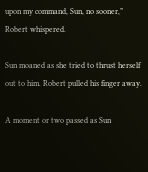upon my command, Sun, no sooner,” Robert whispered.

Sun moaned as she tried to thrust herself out to him. Robert pulled his finger away.

A moment or two passed as Sun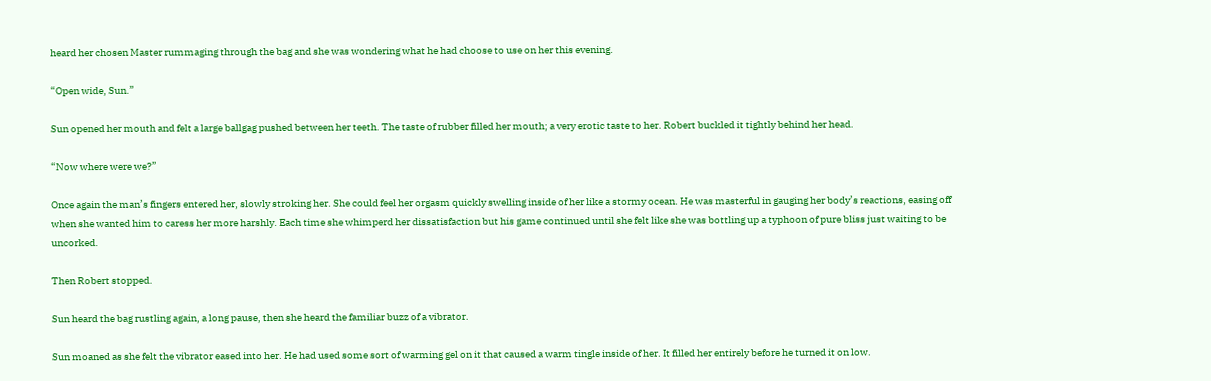heard her chosen Master rummaging through the bag and she was wondering what he had choose to use on her this evening.

“Open wide, Sun.”

Sun opened her mouth and felt a large ballgag pushed between her teeth. The taste of rubber filled her mouth; a very erotic taste to her. Robert buckled it tightly behind her head.

“Now where were we?”

Once again the man’s fingers entered her, slowly stroking her. She could feel her orgasm quickly swelling inside of her like a stormy ocean. He was masterful in gauging her body’s reactions, easing off when she wanted him to caress her more harshly. Each time she whimperd her dissatisfaction but his game continued until she felt like she was bottling up a typhoon of pure bliss just waiting to be uncorked.

Then Robert stopped.

Sun heard the bag rustling again, a long pause, then she heard the familiar buzz of a vibrator.

Sun moaned as she felt the vibrator eased into her. He had used some sort of warming gel on it that caused a warm tingle inside of her. It filled her entirely before he turned it on low.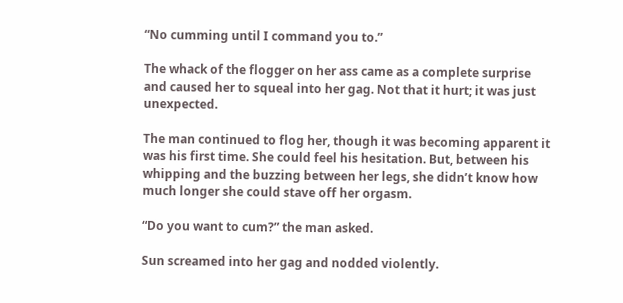“No cumming until I command you to.”

The whack of the flogger on her ass came as a complete surprise and caused her to squeal into her gag. Not that it hurt; it was just unexpected.

The man continued to flog her, though it was becoming apparent it was his first time. She could feel his hesitation. But, between his whipping and the buzzing between her legs, she didn’t know how much longer she could stave off her orgasm.

“Do you want to cum?” the man asked.

Sun screamed into her gag and nodded violently.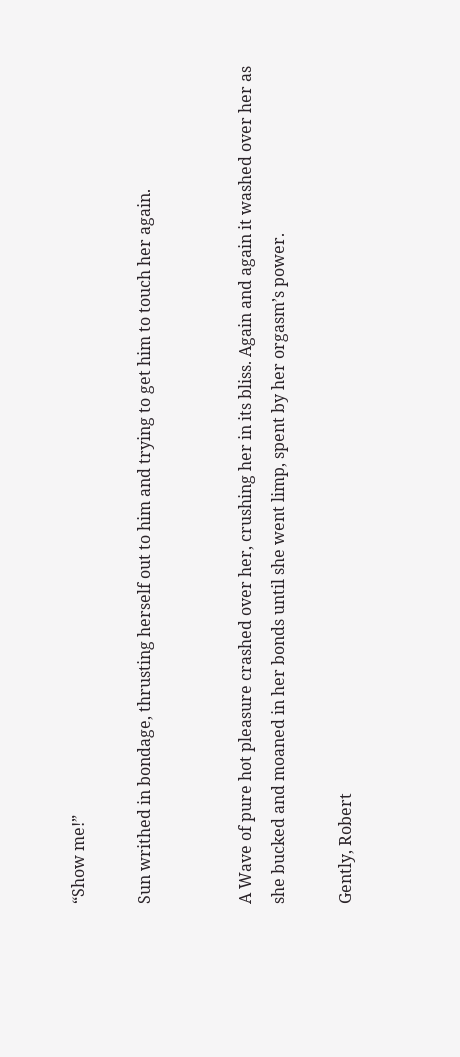“Show me!”

Sun writhed in bondage, thrusting herself out to him and trying to get him to touch her again.


A Wave of pure hot pleasure crashed over her, crushing her in its bliss. Again and again it washed over her as she bucked and moaned in her bonds until she went limp, spent by her orgasm’s power.

Gently, Robert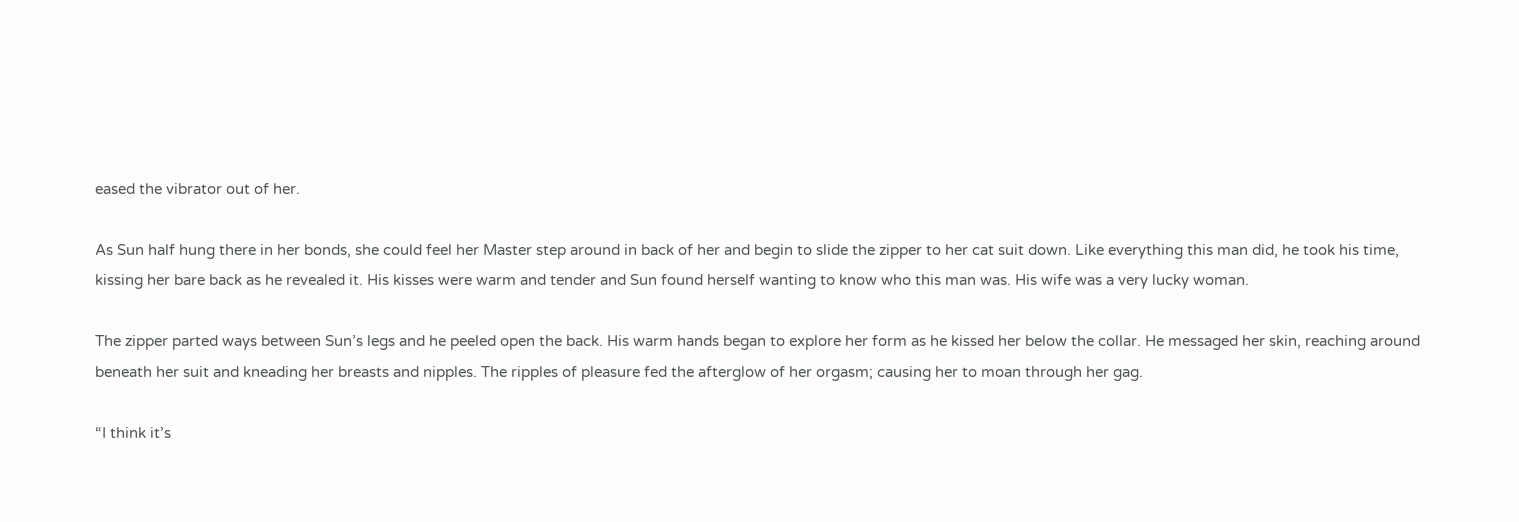eased the vibrator out of her.

As Sun half hung there in her bonds, she could feel her Master step around in back of her and begin to slide the zipper to her cat suit down. Like everything this man did, he took his time, kissing her bare back as he revealed it. His kisses were warm and tender and Sun found herself wanting to know who this man was. His wife was a very lucky woman.

The zipper parted ways between Sun’s legs and he peeled open the back. His warm hands began to explore her form as he kissed her below the collar. He messaged her skin, reaching around beneath her suit and kneading her breasts and nipples. The ripples of pleasure fed the afterglow of her orgasm; causing her to moan through her gag.

“I think it’s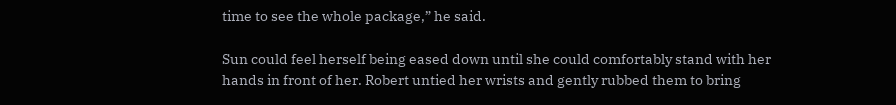time to see the whole package,” he said.

Sun could feel herself being eased down until she could comfortably stand with her hands in front of her. Robert untied her wrists and gently rubbed them to bring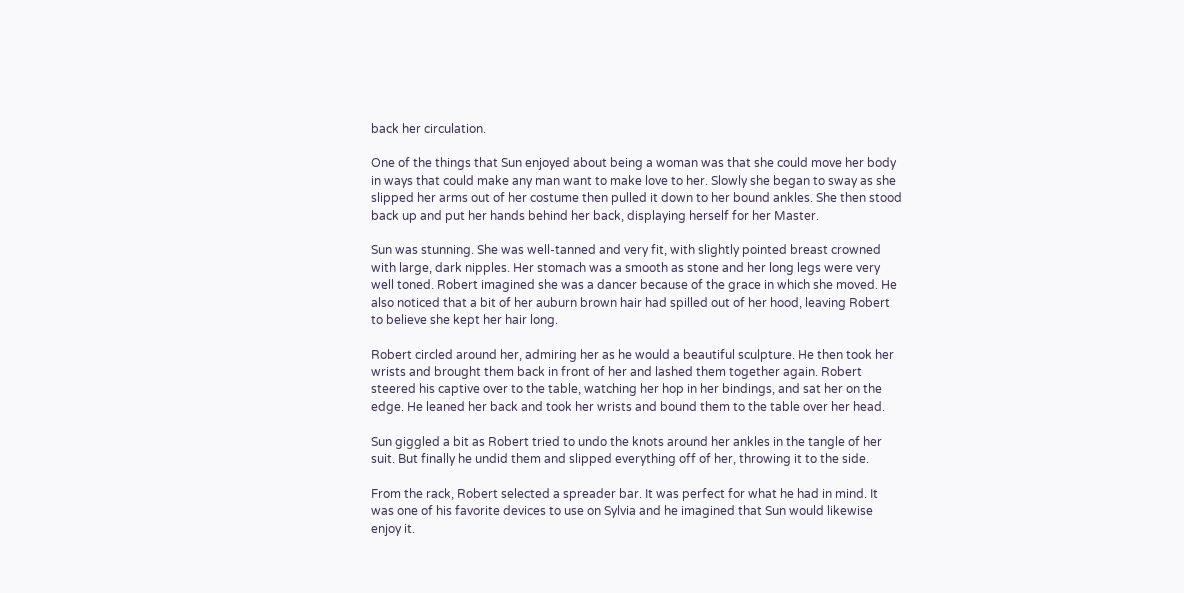back her circulation.

One of the things that Sun enjoyed about being a woman was that she could move her body in ways that could make any man want to make love to her. Slowly she began to sway as she slipped her arms out of her costume then pulled it down to her bound ankles. She then stood back up and put her hands behind her back, displaying herself for her Master.

Sun was stunning. She was well-tanned and very fit, with slightly pointed breast crowned with large, dark nipples. Her stomach was a smooth as stone and her long legs were very well toned. Robert imagined she was a dancer because of the grace in which she moved. He also noticed that a bit of her auburn brown hair had spilled out of her hood, leaving Robert to believe she kept her hair long.

Robert circled around her, admiring her as he would a beautiful sculpture. He then took her wrists and brought them back in front of her and lashed them together again. Robert steered his captive over to the table, watching her hop in her bindings, and sat her on the edge. He leaned her back and took her wrists and bound them to the table over her head.

Sun giggled a bit as Robert tried to undo the knots around her ankles in the tangle of her suit. But finally he undid them and slipped everything off of her, throwing it to the side.

From the rack, Robert selected a spreader bar. It was perfect for what he had in mind. It was one of his favorite devices to use on Sylvia and he imagined that Sun would likewise enjoy it.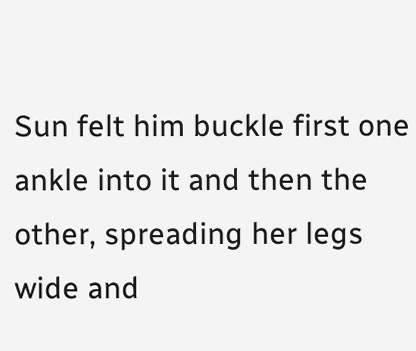Sun felt him buckle first one ankle into it and then the other, spreading her legs wide and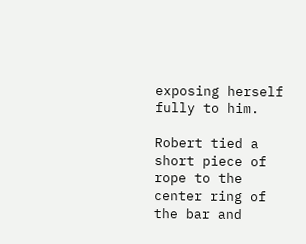exposing herself fully to him.

Robert tied a short piece of rope to the center ring of the bar and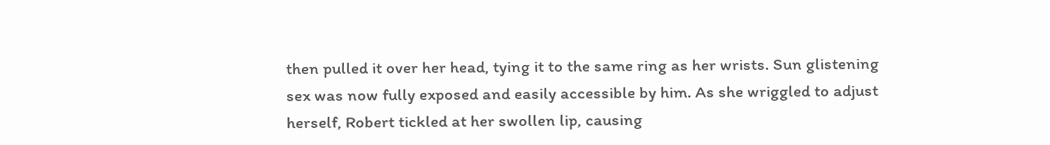then pulled it over her head, tying it to the same ring as her wrists. Sun glistening sex was now fully exposed and easily accessible by him. As she wriggled to adjust herself, Robert tickled at her swollen lip, causing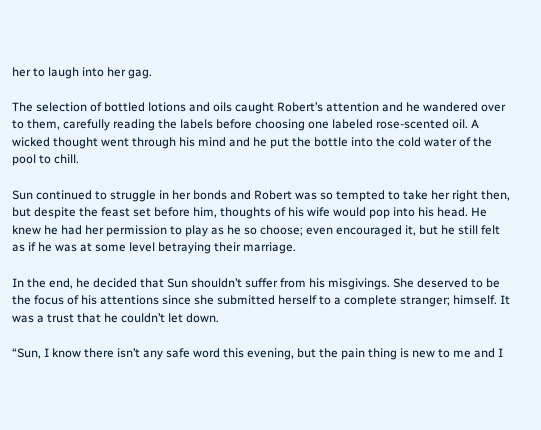her to laugh into her gag.

The selection of bottled lotions and oils caught Robert’s attention and he wandered over to them, carefully reading the labels before choosing one labeled rose-scented oil. A wicked thought went through his mind and he put the bottle into the cold water of the pool to chill.

Sun continued to struggle in her bonds and Robert was so tempted to take her right then, but despite the feast set before him, thoughts of his wife would pop into his head. He knew he had her permission to play as he so choose; even encouraged it, but he still felt as if he was at some level betraying their marriage.

In the end, he decided that Sun shouldn’t suffer from his misgivings. She deserved to be the focus of his attentions since she submitted herself to a complete stranger; himself. It was a trust that he couldn’t let down.

“Sun, I know there isn’t any safe word this evening, but the pain thing is new to me and I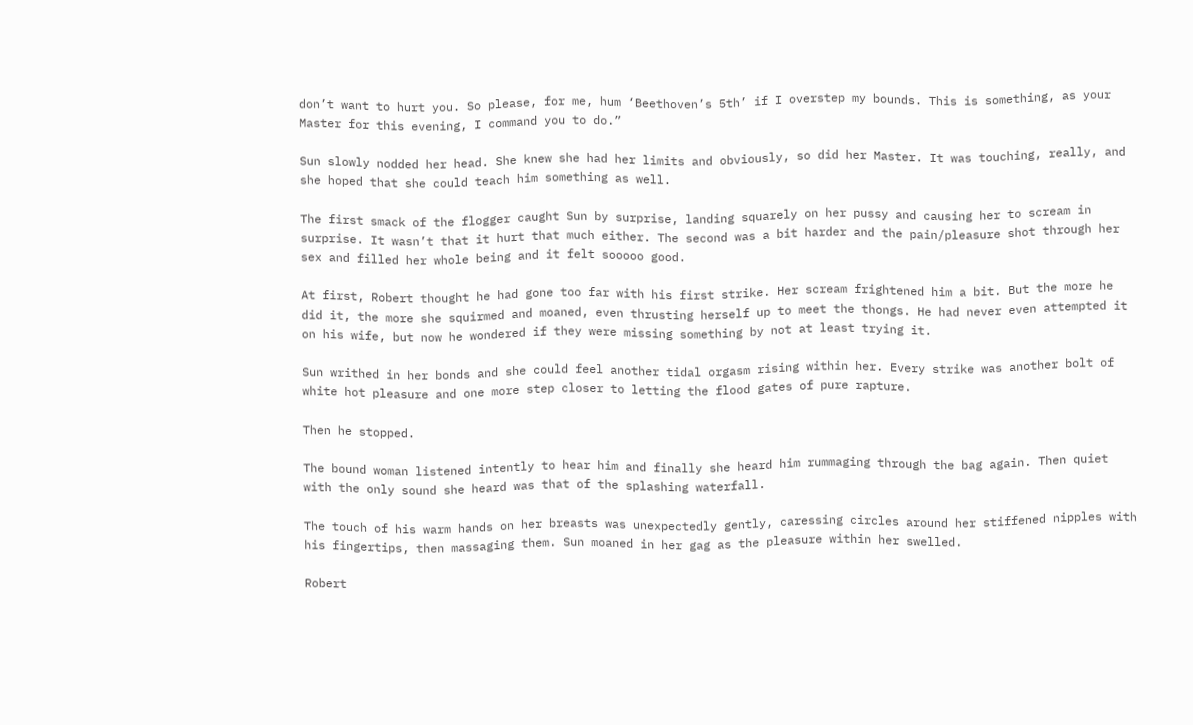don’t want to hurt you. So please, for me, hum ‘Beethoven’s 5th’ if I overstep my bounds. This is something, as your Master for this evening, I command you to do.”

Sun slowly nodded her head. She knew she had her limits and obviously, so did her Master. It was touching, really, and she hoped that she could teach him something as well.

The first smack of the flogger caught Sun by surprise, landing squarely on her pussy and causing her to scream in surprise. It wasn’t that it hurt that much either. The second was a bit harder and the pain/pleasure shot through her sex and filled her whole being and it felt sooooo good.

At first, Robert thought he had gone too far with his first strike. Her scream frightened him a bit. But the more he did it, the more she squirmed and moaned, even thrusting herself up to meet the thongs. He had never even attempted it on his wife, but now he wondered if they were missing something by not at least trying it.

Sun writhed in her bonds and she could feel another tidal orgasm rising within her. Every strike was another bolt of white hot pleasure and one more step closer to letting the flood gates of pure rapture.

Then he stopped.

The bound woman listened intently to hear him and finally she heard him rummaging through the bag again. Then quiet with the only sound she heard was that of the splashing waterfall.

The touch of his warm hands on her breasts was unexpectedly gently, caressing circles around her stiffened nipples with his fingertips, then massaging them. Sun moaned in her gag as the pleasure within her swelled.

Robert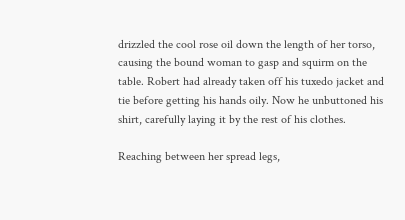drizzled the cool rose oil down the length of her torso, causing the bound woman to gasp and squirm on the table. Robert had already taken off his tuxedo jacket and tie before getting his hands oily. Now he unbuttoned his shirt, carefully laying it by the rest of his clothes.

Reaching between her spread legs,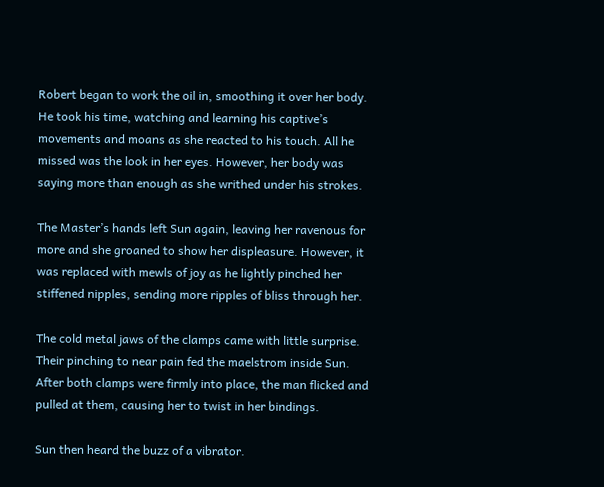Robert began to work the oil in, smoothing it over her body. He took his time, watching and learning his captive’s movements and moans as she reacted to his touch. All he missed was the look in her eyes. However, her body was saying more than enough as she writhed under his strokes.

The Master’s hands left Sun again, leaving her ravenous for more and she groaned to show her displeasure. However, it was replaced with mewls of joy as he lightly pinched her stiffened nipples, sending more ripples of bliss through her.

The cold metal jaws of the clamps came with little surprise. Their pinching to near pain fed the maelstrom inside Sun. After both clamps were firmly into place, the man flicked and pulled at them, causing her to twist in her bindings.

Sun then heard the buzz of a vibrator.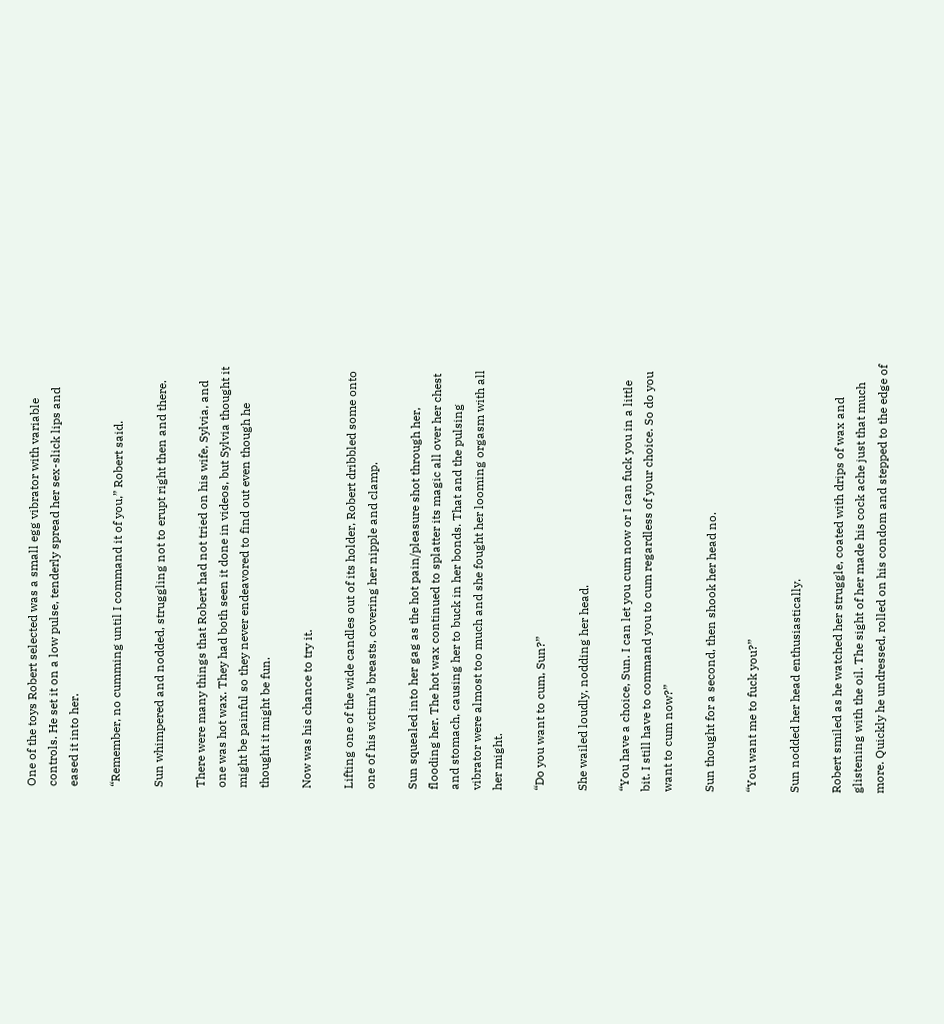One of the toys Robert selected was a small egg vibrator with variable controls. He set it on a low pulse, tenderly spread her sex-slick lips and eased it into her.

“Remember, no cumming until I command it of you,” Robert said.

Sun whimpered and nodded, struggling not to erupt right then and there.

There were many things that Robert had not tried on his wife, Sylvia, and one was hot wax. They had both seen it done in videos, but Sylvia thought it might be painful so they never endeavored to find out even though he thought it might be fun.

Now was his chance to try it.

Lifting one of the wide candles out of its holder, Robert dribbled some onto one of his victim’s breasts, covering her nipple and clamp.

Sun squealed into her gag as the hot pain/pleasure shot through her, flooding her. The hot wax continued to splatter its magic all over her chest and stomach, causing her to buck in her bonds. That and the pulsing vibrator were almost too much and she fought her looming orgasm with all her might.

“Do you want to cum, Sun?”

She wailed loudly, nodding her head.

“You have a choice, Sun. I can let you cum now or I can fuck you in a little bit. I still have to command you to cum regardless of your choice. So do you want to cum now?”

Sun thought for a second, then shook her head no.

“You want me to fuck you?”

Sun nodded her head enthusiastically.

Robert smiled as he watched her struggle, coated with drips of wax and glistening with the oil. The sight of her made his cock ache just that much more. Quickly he undressed, rolled on his condom and stepped to the edge of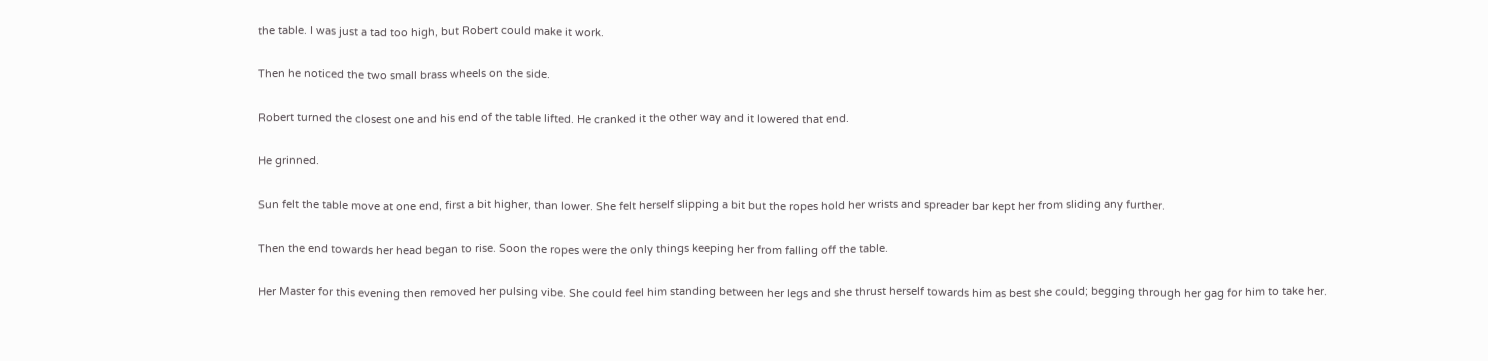the table. I was just a tad too high, but Robert could make it work.

Then he noticed the two small brass wheels on the side.

Robert turned the closest one and his end of the table lifted. He cranked it the other way and it lowered that end.

He grinned.

Sun felt the table move at one end, first a bit higher, than lower. She felt herself slipping a bit but the ropes hold her wrists and spreader bar kept her from sliding any further.

Then the end towards her head began to rise. Soon the ropes were the only things keeping her from falling off the table.

Her Master for this evening then removed her pulsing vibe. She could feel him standing between her legs and she thrust herself towards him as best she could; begging through her gag for him to take her.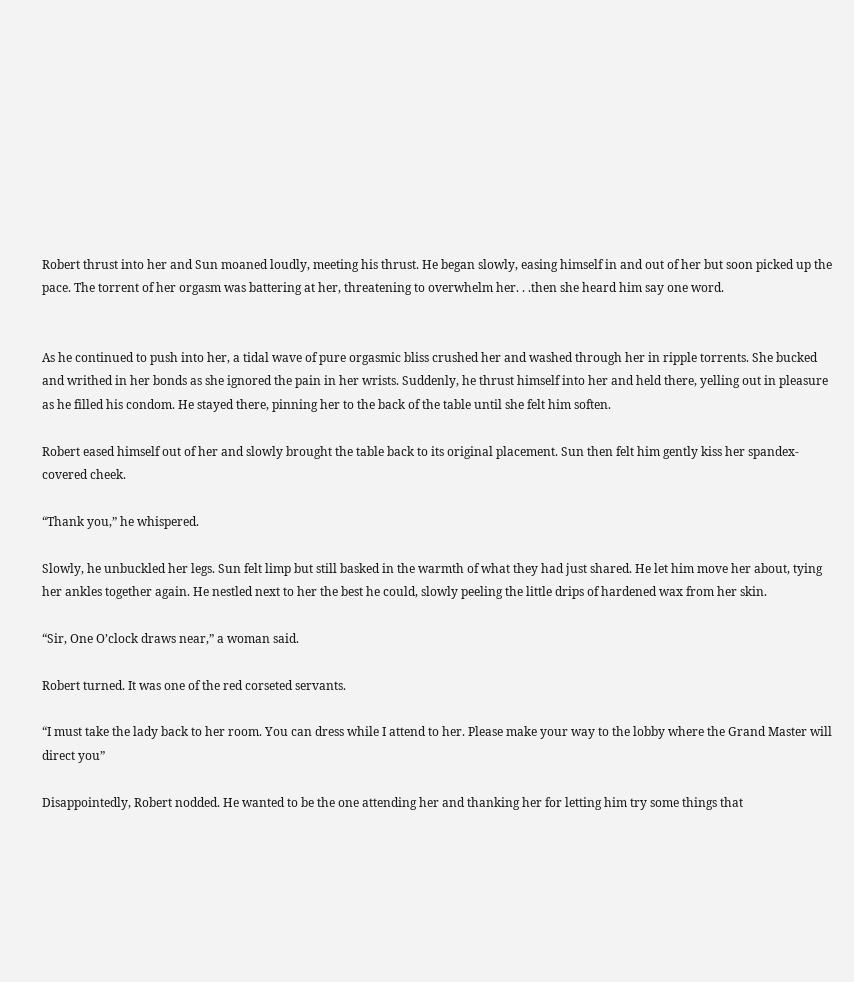Robert thrust into her and Sun moaned loudly, meeting his thrust. He began slowly, easing himself in and out of her but soon picked up the pace. The torrent of her orgasm was battering at her, threatening to overwhelm her. . .then she heard him say one word.


As he continued to push into her, a tidal wave of pure orgasmic bliss crushed her and washed through her in ripple torrents. She bucked and writhed in her bonds as she ignored the pain in her wrists. Suddenly, he thrust himself into her and held there, yelling out in pleasure as he filled his condom. He stayed there, pinning her to the back of the table until she felt him soften.

Robert eased himself out of her and slowly brought the table back to its original placement. Sun then felt him gently kiss her spandex-covered cheek.

“Thank you,” he whispered.

Slowly, he unbuckled her legs. Sun felt limp but still basked in the warmth of what they had just shared. He let him move her about, tying her ankles together again. He nestled next to her the best he could, slowly peeling the little drips of hardened wax from her skin.

“Sir, One O’clock draws near,” a woman said.

Robert turned. It was one of the red corseted servants.

“I must take the lady back to her room. You can dress while I attend to her. Please make your way to the lobby where the Grand Master will direct you”

Disappointedly, Robert nodded. He wanted to be the one attending her and thanking her for letting him try some things that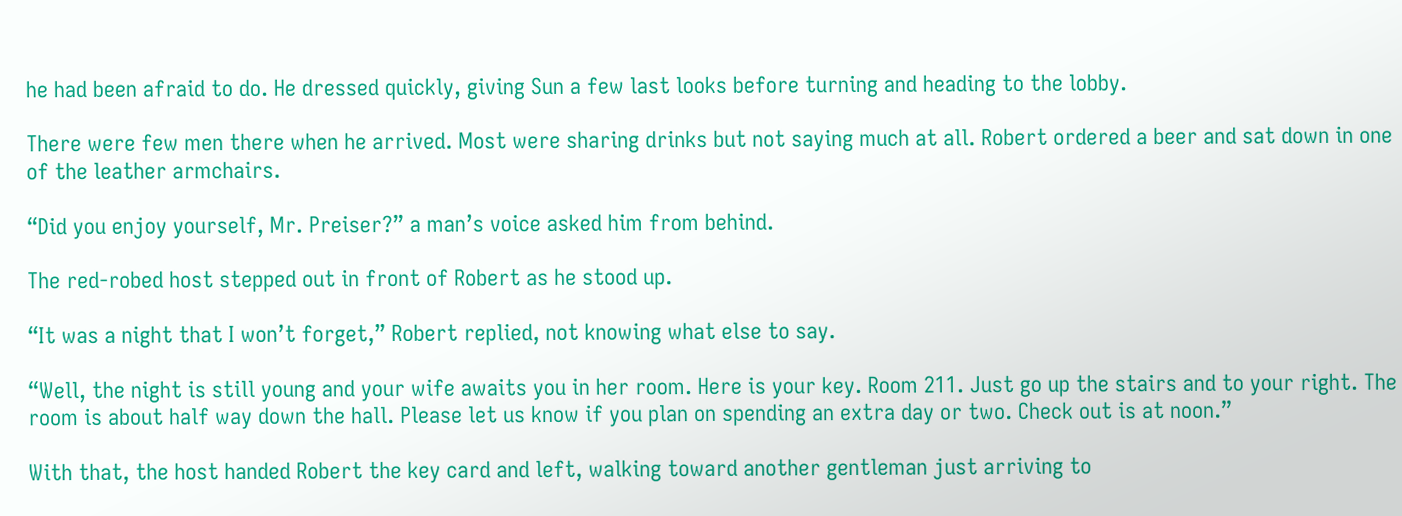he had been afraid to do. He dressed quickly, giving Sun a few last looks before turning and heading to the lobby.

There were few men there when he arrived. Most were sharing drinks but not saying much at all. Robert ordered a beer and sat down in one of the leather armchairs.

“Did you enjoy yourself, Mr. Preiser?” a man’s voice asked him from behind.

The red-robed host stepped out in front of Robert as he stood up.

“It was a night that I won’t forget,” Robert replied, not knowing what else to say.

“Well, the night is still young and your wife awaits you in her room. Here is your key. Room 211. Just go up the stairs and to your right. The room is about half way down the hall. Please let us know if you plan on spending an extra day or two. Check out is at noon.”

With that, the host handed Robert the key card and left, walking toward another gentleman just arriving to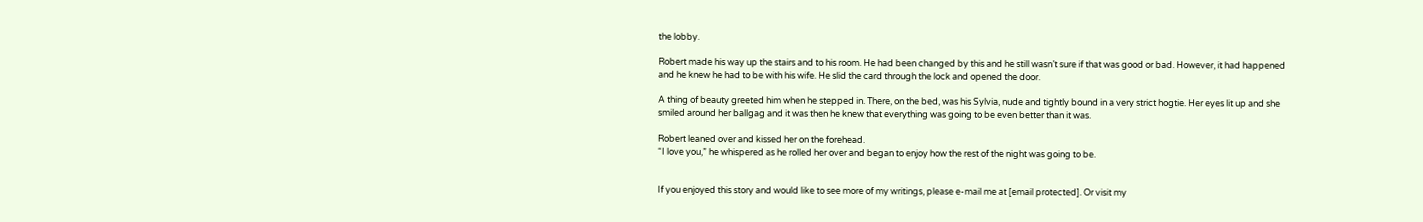the lobby.

Robert made his way up the stairs and to his room. He had been changed by this and he still wasn’t sure if that was good or bad. However, it had happened and he knew he had to be with his wife. He slid the card through the lock and opened the door.

A thing of beauty greeted him when he stepped in. There, on the bed, was his Sylvia, nude and tightly bound in a very strict hogtie. Her eyes lit up and she smiled around her ballgag and it was then he knew that everything was going to be even better than it was.

Robert leaned over and kissed her on the forehead.
“I love you,” he whispered as he rolled her over and began to enjoy how the rest of the night was going to be.


If you enjoyed this story and would like to see more of my writings, please e-mail me at [email protected]. Or visit my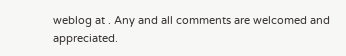weblog at . Any and all comments are welcomed and appreciated.